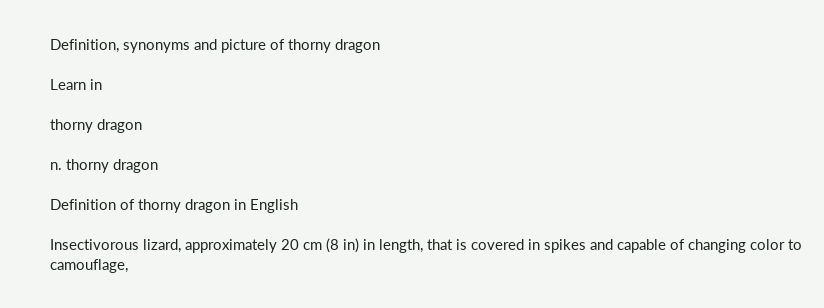Definition, synonyms and picture of thorny dragon

Learn in

thorny dragon

n. thorny dragon

Definition of thorny dragon in English

Insectivorous lizard, approximately 20 cm (8 in) in length, that is covered in spikes and capable of changing color to camouflage,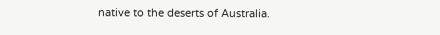native to the deserts of Australia.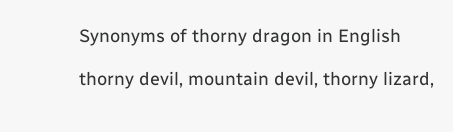Synonyms of thorny dragon in English

thorny devil, mountain devil, thorny lizard,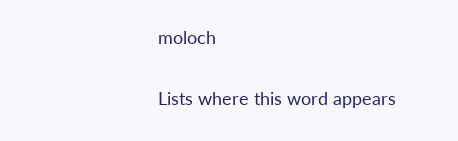moloch

Lists where this word appears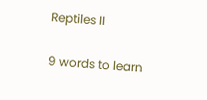Reptiles II

9 words to learn